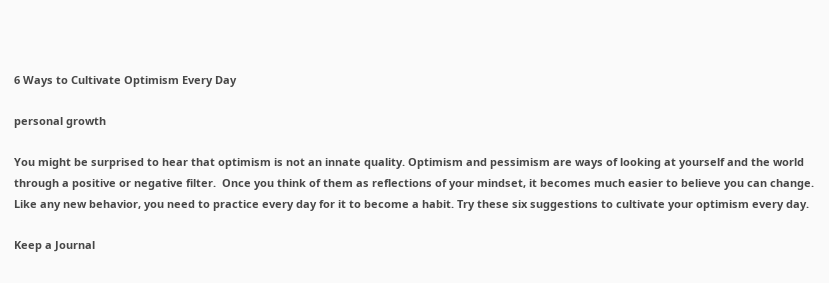6 Ways to Cultivate Optimism Every Day

personal growth

You might be surprised to hear that optimism is not an innate quality. Optimism and pessimism are ways of looking at yourself and the world through a positive or negative filter.  Once you think of them as reflections of your mindset, it becomes much easier to believe you can change. Like any new behavior, you need to practice every day for it to become a habit. Try these six suggestions to cultivate your optimism every day.

Keep a Journal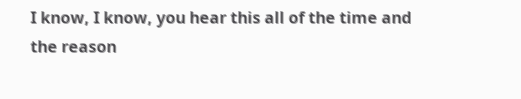I know, I know, you hear this all of the time and the reason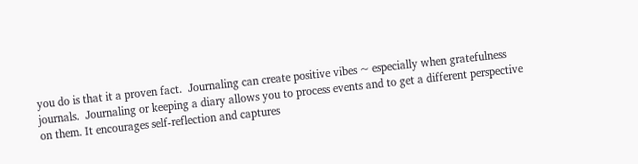you do is that it a proven fact.  Journaling can create positive vibes ~ especially when gratefulness journals.  Journaling or keeping a diary allows you to process events and to get a different perspective on them. It encourages self-reflection and captures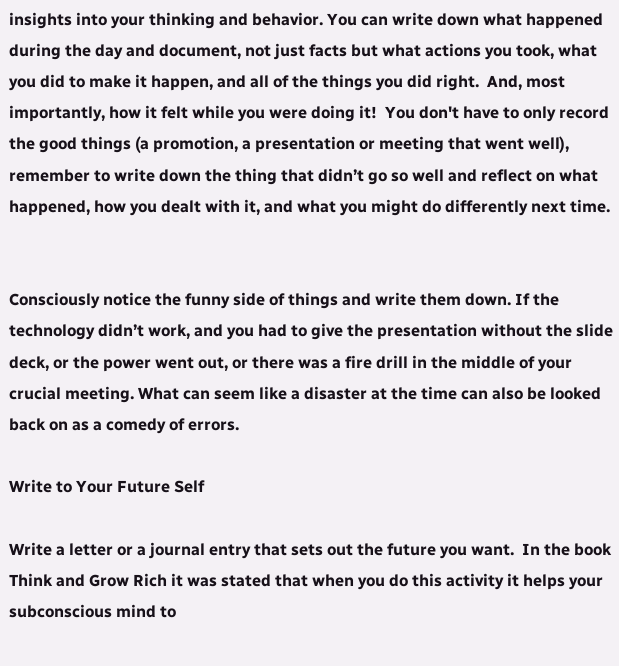insights into your thinking and behavior. You can write down what happened during the day and document, not just facts but what actions you took, what you did to make it happen, and all of the things you did right.  And, most importantly, how it felt while you were doing it!  You don't have to only record the good things (a promotion, a presentation or meeting that went well), remember to write down the thing that didn’t go so well and reflect on what happened, how you dealt with it, and what you might do differently next time.


Consciously notice the funny side of things and write them down. If the technology didn’t work, and you had to give the presentation without the slide deck, or the power went out, or there was a fire drill in the middle of your crucial meeting. What can seem like a disaster at the time can also be looked back on as a comedy of errors.

Write to Your Future Self

Write a letter or a journal entry that sets out the future you want.  In the book Think and Grow Rich it was stated that when you do this activity it helps your subconscious mind to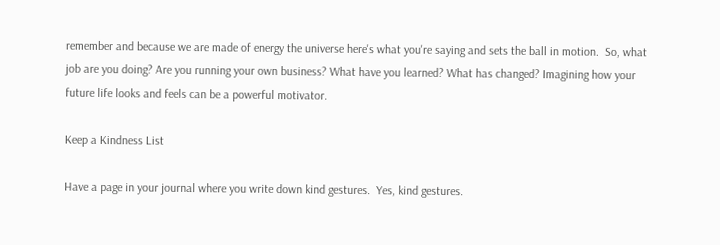remember and because we are made of energy the universe here's what you're saying and sets the ball in motion.  So, what job are you doing? Are you running your own business? What have you learned? What has changed? Imagining how your future life looks and feels can be a powerful motivator.

Keep a Kindness List

Have a page in your journal where you write down kind gestures.  Yes, kind gestures.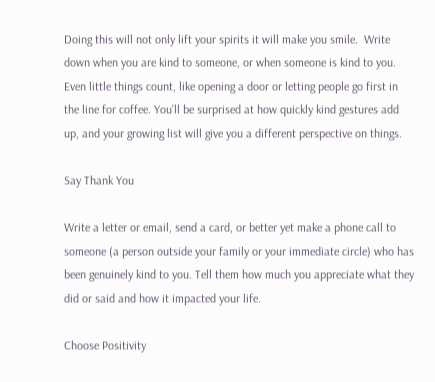Doing this will not only lift your spirits it will make you smile.  Write down when you are kind to someone, or when someone is kind to you. Even little things count, like opening a door or letting people go first in the line for coffee. You’ll be surprised at how quickly kind gestures add up, and your growing list will give you a different perspective on things.

Say Thank You

Write a letter or email, send a card, or better yet make a phone call to someone (a person outside your family or your immediate circle) who has been genuinely kind to you. Tell them how much you appreciate what they did or said and how it impacted your life.

Choose Positivity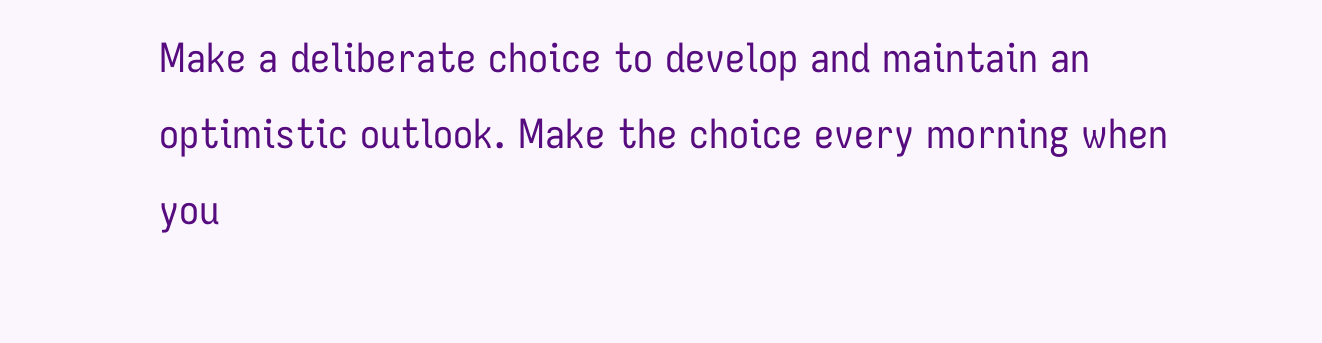Make a deliberate choice to develop and maintain an optimistic outlook. Make the choice every morning when you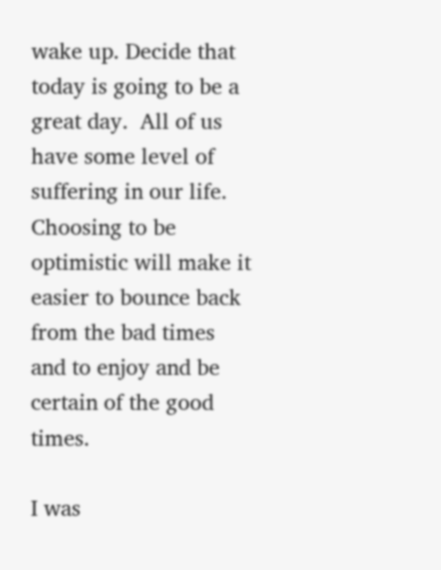wake up. Decide that today is going to be a great day.  All of us have some level of suffering in our life. Choosing to be optimistic will make it easier to bounce back from the bad times and to enjoy and be certain of the good times.

I was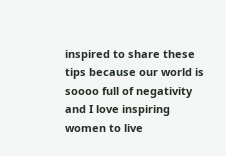inspired to share these tips because our world is soooo full of negativity and I love inspiring women to live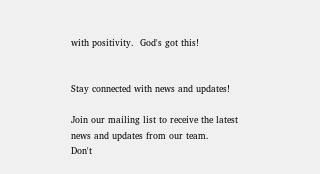with positivity.  God's got this!


Stay connected with news and updates!

Join our mailing list to receive the latest news and updates from our team.
Don't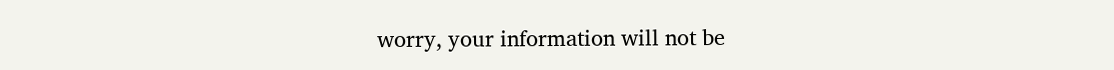worry, your information will not be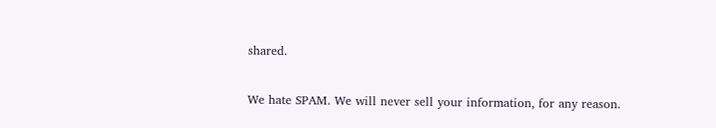shared.

We hate SPAM. We will never sell your information, for any reason.